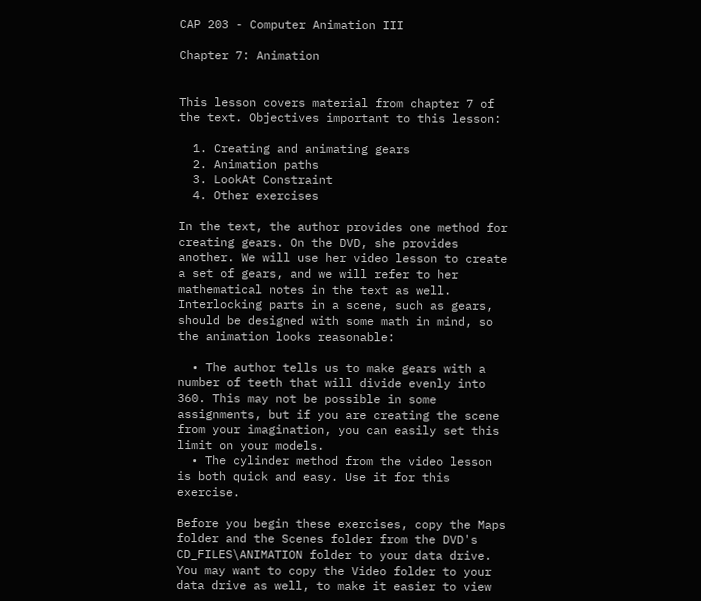CAP 203 - Computer Animation III

Chapter 7: Animation


This lesson covers material from chapter 7 of the text. Objectives important to this lesson:

  1. Creating and animating gears
  2. Animation paths
  3. LookAt Constraint
  4. Other exercises

In the text, the author provides one method for creating gears. On the DVD, she provides another. We will use her video lesson to create a set of gears, and we will refer to her mathematical notes in the text as well. Interlocking parts in a scene, such as gears, should be designed with some math in mind, so the animation looks reasonable:

  • The author tells us to make gears with a number of teeth that will divide evenly into 360. This may not be possible in some assignments, but if you are creating the scene from your imagination, you can easily set this limit on your models.
  • The cylinder method from the video lesson is both quick and easy. Use it for this exercise.

Before you begin these exercises, copy the Maps folder and the Scenes folder from the DVD's CD_FILES\ANIMATION folder to your data drive. You may want to copy the Video folder to your data drive as well, to make it easier to view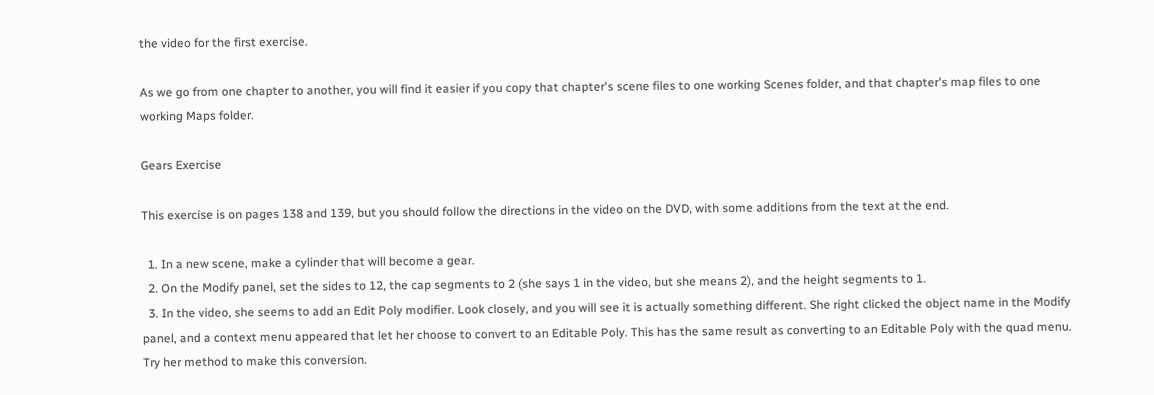the video for the first exercise.

As we go from one chapter to another, you will find it easier if you copy that chapter's scene files to one working Scenes folder, and that chapter's map files to one working Maps folder.

Gears Exercise

This exercise is on pages 138 and 139, but you should follow the directions in the video on the DVD, with some additions from the text at the end.

  1. In a new scene, make a cylinder that will become a gear.
  2. On the Modify panel, set the sides to 12, the cap segments to 2 (she says 1 in the video, but she means 2), and the height segments to 1.
  3. In the video, she seems to add an Edit Poly modifier. Look closely, and you will see it is actually something different. She right clicked the object name in the Modify panel, and a context menu appeared that let her choose to convert to an Editable Poly. This has the same result as converting to an Editable Poly with the quad menu. Try her method to make this conversion.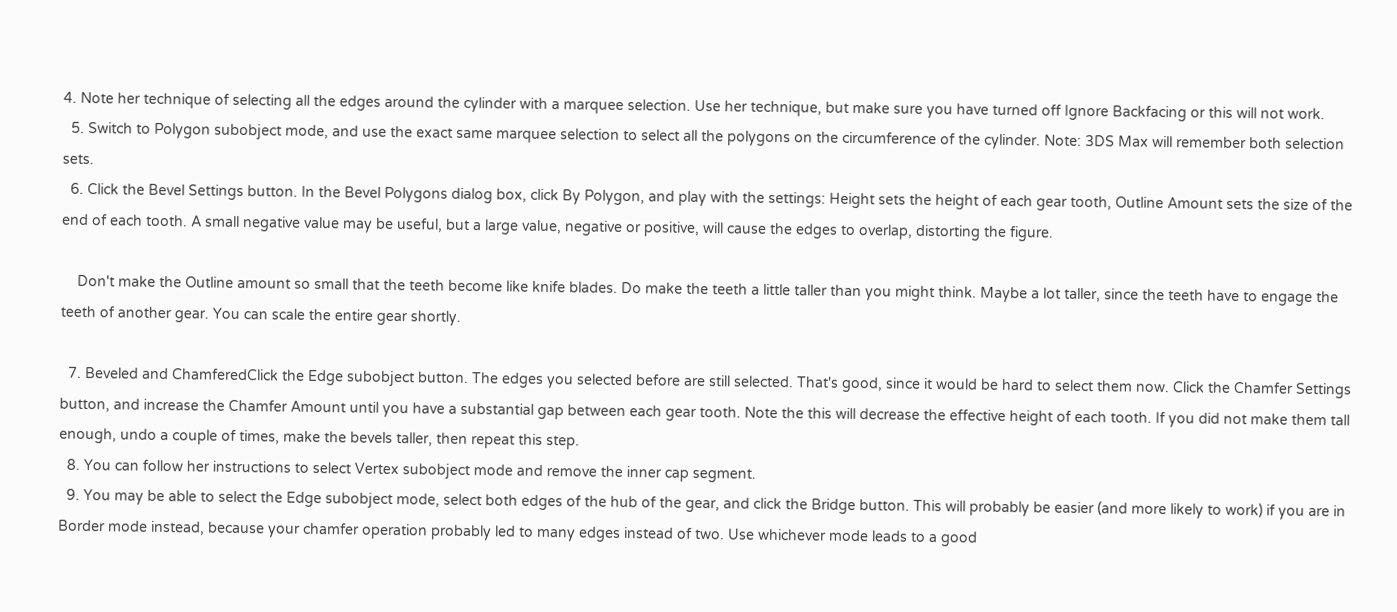4. Note her technique of selecting all the edges around the cylinder with a marquee selection. Use her technique, but make sure you have turned off Ignore Backfacing or this will not work.
  5. Switch to Polygon subobject mode, and use the exact same marquee selection to select all the polygons on the circumference of the cylinder. Note: 3DS Max will remember both selection sets.
  6. Click the Bevel Settings button. In the Bevel Polygons dialog box, click By Polygon, and play with the settings: Height sets the height of each gear tooth, Outline Amount sets the size of the end of each tooth. A small negative value may be useful, but a large value, negative or positive, will cause the edges to overlap, distorting the figure.

    Don't make the Outline amount so small that the teeth become like knife blades. Do make the teeth a little taller than you might think. Maybe a lot taller, since the teeth have to engage the teeth of another gear. You can scale the entire gear shortly.

  7. Beveled and ChamferedClick the Edge subobject button. The edges you selected before are still selected. That's good, since it would be hard to select them now. Click the Chamfer Settings button, and increase the Chamfer Amount until you have a substantial gap between each gear tooth. Note the this will decrease the effective height of each tooth. If you did not make them tall enough, undo a couple of times, make the bevels taller, then repeat this step.
  8. You can follow her instructions to select Vertex subobject mode and remove the inner cap segment.
  9. You may be able to select the Edge subobject mode, select both edges of the hub of the gear, and click the Bridge button. This will probably be easier (and more likely to work) if you are in Border mode instead, because your chamfer operation probably led to many edges instead of two. Use whichever mode leads to a good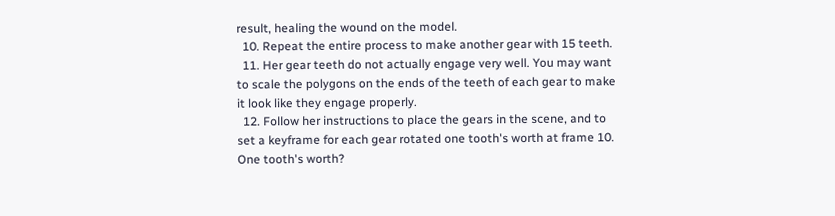result, healing the wound on the model.
  10. Repeat the entire process to make another gear with 15 teeth.
  11. Her gear teeth do not actually engage very well. You may want to scale the polygons on the ends of the teeth of each gear to make it look like they engage properly.
  12. Follow her instructions to place the gears in the scene, and to set a keyframe for each gear rotated one tooth's worth at frame 10. One tooth's worth?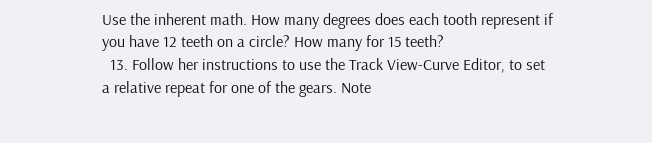Use the inherent math. How many degrees does each tooth represent if you have 12 teeth on a circle? How many for 15 teeth?
  13. Follow her instructions to use the Track View-Curve Editor, to set a relative repeat for one of the gears. Note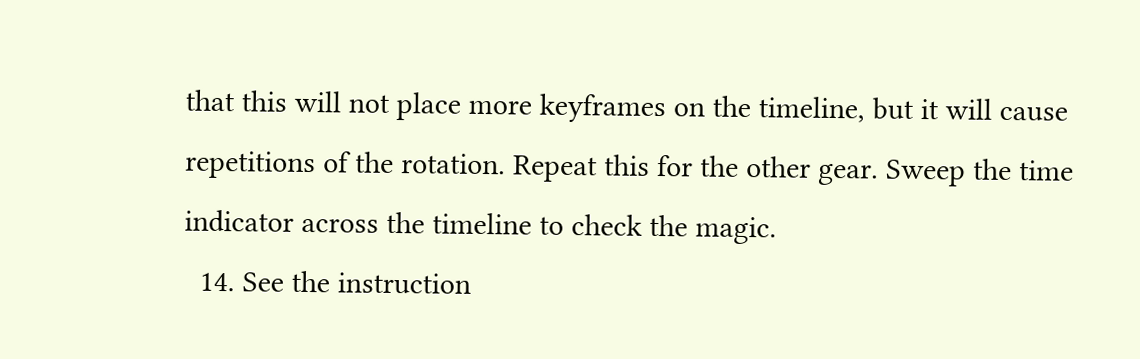that this will not place more keyframes on the timeline, but it will cause repetitions of the rotation. Repeat this for the other gear. Sweep the time indicator across the timeline to check the magic.
  14. See the instruction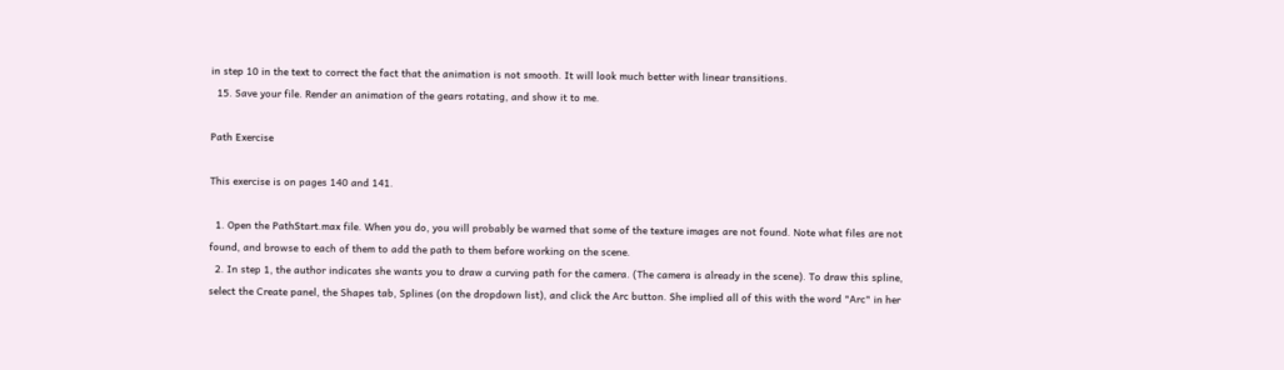in step 10 in the text to correct the fact that the animation is not smooth. It will look much better with linear transitions.
  15. Save your file. Render an animation of the gears rotating, and show it to me.

Path Exercise

This exercise is on pages 140 and 141.

  1. Open the PathStart.max file. When you do, you will probably be warned that some of the texture images are not found. Note what files are not found, and browse to each of them to add the path to them before working on the scene.
  2. In step 1, the author indicates she wants you to draw a curving path for the camera. (The camera is already in the scene). To draw this spline, select the Create panel, the Shapes tab, Splines (on the dropdown list), and click the Arc button. She implied all of this with the word "Arc" in her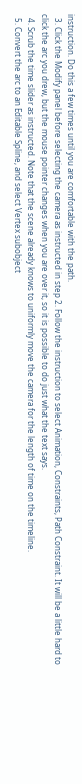instruction. Do this a few times until you are comfortable with the path.
  3. Click the Modify panel before selecting the camera as instructed in step 2. Follow the instruction to select Animation, Constraints, Path Constraint. It will be a little hard to click the arc you drew, but the mouse pointer changes when you are over it, so it is possible to do just what the text says.
  4. Scrub the time slider as instructed. Note that the scene already knows to uniformly move the camera for the length of time on the timeline.
  5. Convert the arc to an Editable Spline, and select Vertex subobject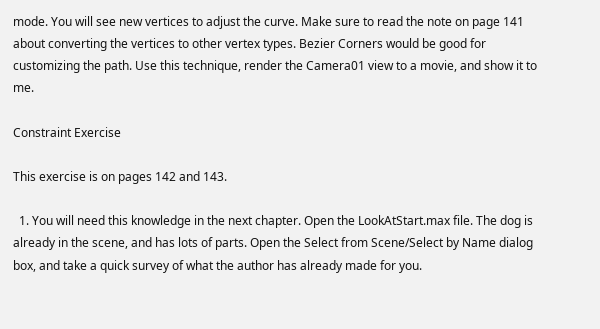mode. You will see new vertices to adjust the curve. Make sure to read the note on page 141 about converting the vertices to other vertex types. Bezier Corners would be good for customizing the path. Use this technique, render the Camera01 view to a movie, and show it to me.

Constraint Exercise

This exercise is on pages 142 and 143.

  1. You will need this knowledge in the next chapter. Open the LookAtStart.max file. The dog is already in the scene, and has lots of parts. Open the Select from Scene/Select by Name dialog box, and take a quick survey of what the author has already made for you.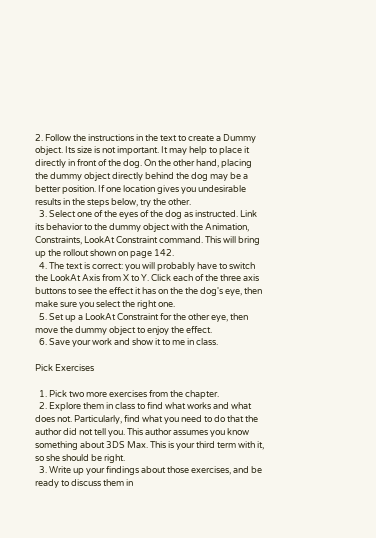2. Follow the instructions in the text to create a Dummy object. Its size is not important. It may help to place it directly in front of the dog. On the other hand, placing the dummy object directly behind the dog may be a better position. If one location gives you undesirable results in the steps below, try the other.
  3. Select one of the eyes of the dog as instructed. Link its behavior to the dummy object with the Animation, Constraints, LookAt Constraint command. This will bring up the rollout shown on page 142.
  4. The text is correct: you will probably have to switch the LookAt Axis from X to Y. Click each of the three axis buttons to see the effect it has on the the dog's eye, then make sure you select the right one.
  5. Set up a LookAt Constraint for the other eye, then move the dummy object to enjoy the effect.
  6. Save your work and show it to me in class.

Pick Exercises

  1. Pick two more exercises from the chapter.
  2. Explore them in class to find what works and what does not. Particularly, find what you need to do that the author did not tell you. This author assumes you know something about 3DS Max. This is your third term with it, so she should be right.
  3. Write up your findings about those exercises, and be ready to discuss them in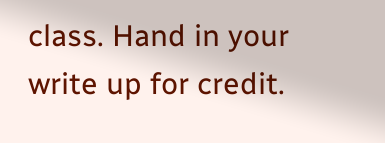class. Hand in your write up for credit.